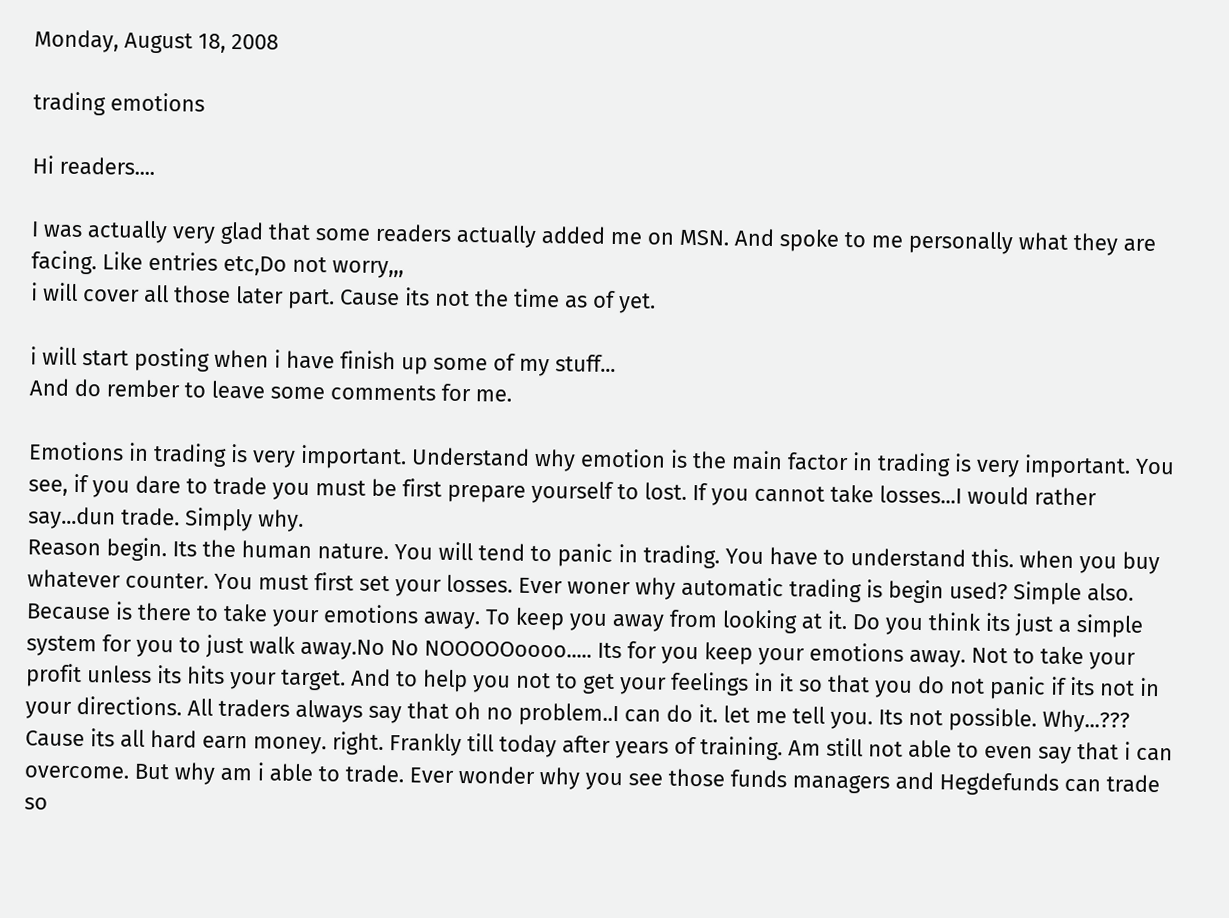Monday, August 18, 2008

trading emotions

Hi readers....

I was actually very glad that some readers actually added me on MSN. And spoke to me personally what they are facing. Like entries etc,Do not worry,,,
i will cover all those later part. Cause its not the time as of yet.

i will start posting when i have finish up some of my stuff...
And do rember to leave some comments for me.

Emotions in trading is very important. Understand why emotion is the main factor in trading is very important. You see, if you dare to trade you must be first prepare yourself to lost. If you cannot take losses...I would rather say...dun trade. Simply why.
Reason begin. Its the human nature. You will tend to panic in trading. You have to understand this. when you buy whatever counter. You must first set your losses. Ever woner why automatic trading is begin used? Simple also. Because is there to take your emotions away. To keep you away from looking at it. Do you think its just a simple system for you to just walk away.No No NOOOOOoooo..... Its for you keep your emotions away. Not to take your profit unless its hits your target. And to help you not to get your feelings in it so that you do not panic if its not in your directions. All traders always say that oh no problem..I can do it. let me tell you. Its not possible. Why...??? Cause its all hard earn money. right. Frankly till today after years of training. Am still not able to even say that i can overcome. But why am i able to trade. Ever wonder why you see those funds managers and Hegdefunds can trade so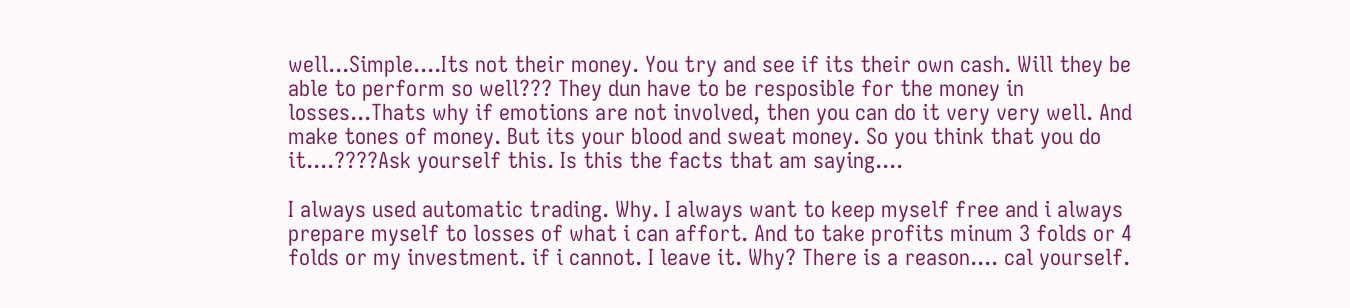well...Simple....Its not their money. You try and see if its their own cash. Will they be able to perform so well??? They dun have to be resposible for the money in losses...Thats why if emotions are not involved, then you can do it very very well. And make tones of money. But its your blood and sweat money. So you think that you do it....????Ask yourself this. Is this the facts that am saying....

I always used automatic trading. Why. I always want to keep myself free and i always prepare myself to losses of what i can affort. And to take profits minum 3 folds or 4 folds or my investment. if i cannot. I leave it. Why? There is a reason.... cal yourself.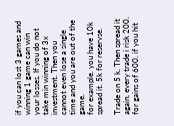if you can lost 3 games and winning 1 game can win your losses. If you do not take min winning of 3x investment. Then you cannot even lose a single time and you are out of the game.
for example. you have 10k
spread it. 5k for reservse.

Trade on 5 k. Then spread it again. every trade i risk 200. for gains of 600. if you hit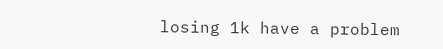losing 1k have a problem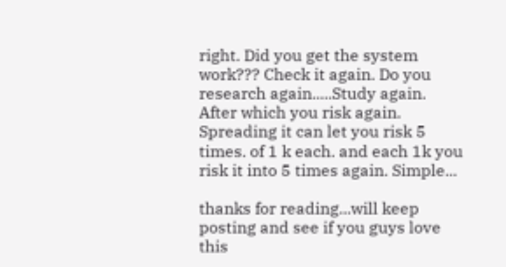right. Did you get the system work??? Check it again. Do you research again.....Study again. After which you risk again. Spreading it can let you risk 5 times. of 1 k each. and each 1k you risk it into 5 times again. Simple...

thanks for reading...will keep posting and see if you guys love this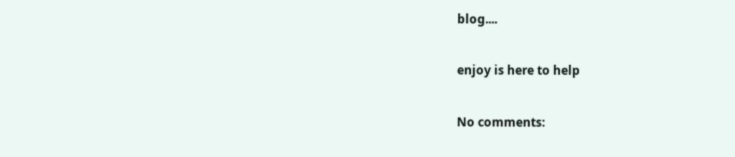blog....

enjoy is here to help

No comments: